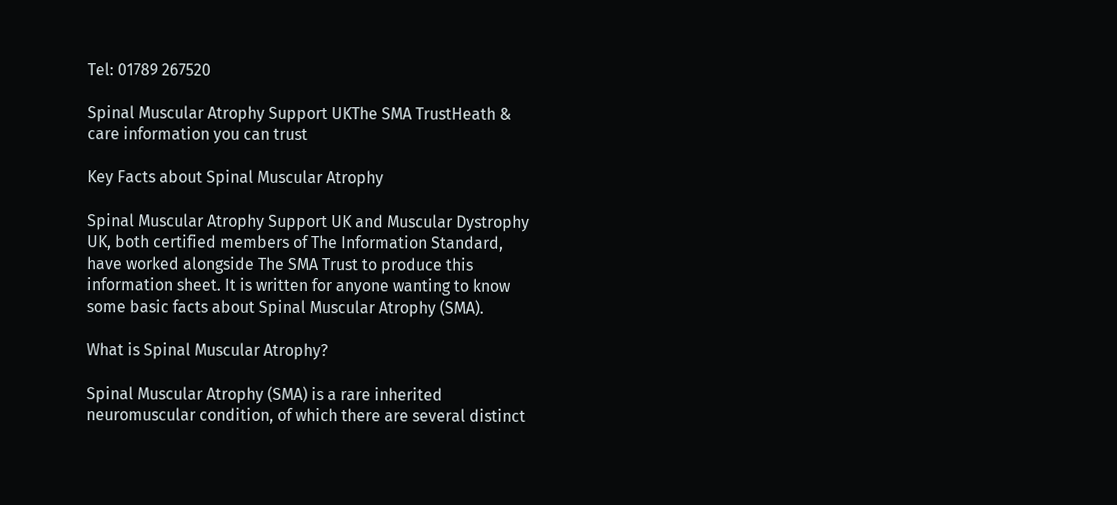Tel: 01789 267520

Spinal Muscular Atrophy Support UKThe SMA TrustHeath & care information you can trust

Key Facts about Spinal Muscular Atrophy

Spinal Muscular Atrophy Support UK and Muscular Dystrophy UK, both certified members of The Information Standard, have worked alongside The SMA Trust to produce this information sheet. It is written for anyone wanting to know some basic facts about Spinal Muscular Atrophy (SMA).

What is Spinal Muscular Atrophy?

Spinal Muscular Atrophy (SMA) is a rare inherited neuromuscular condition, of which there are several distinct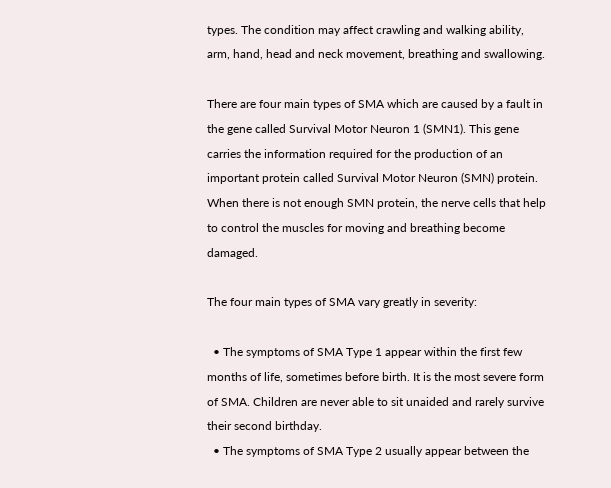types. The condition may affect crawling and walking ability, arm, hand, head and neck movement, breathing and swallowing.

There are four main types of SMA which are caused by a fault in the gene called Survival Motor Neuron 1 (SMN1). This gene carries the information required for the production of an important protein called Survival Motor Neuron (SMN) protein. When there is not enough SMN protein, the nerve cells that help to control the muscles for moving and breathing become damaged.

The four main types of SMA vary greatly in severity:

  • The symptoms of SMA Type 1 appear within the first few months of life, sometimes before birth. It is the most severe form of SMA. Children are never able to sit unaided and rarely survive their second birthday.
  • The symptoms of SMA Type 2 usually appear between the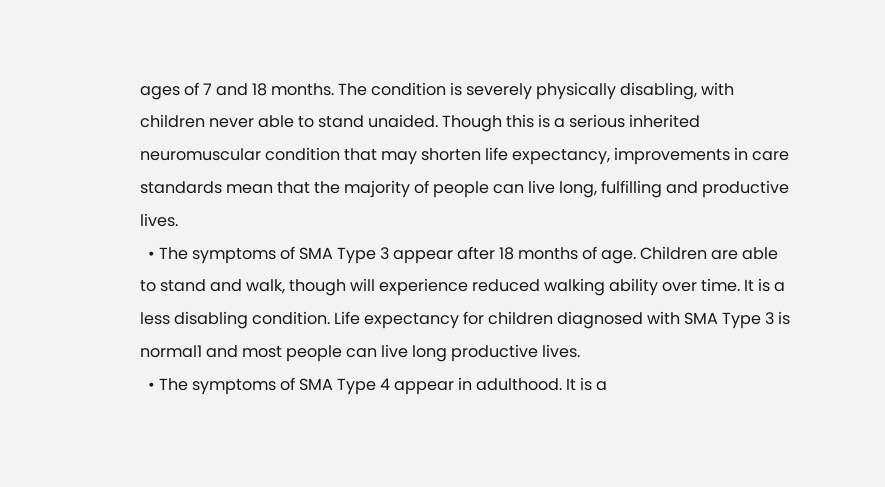ages of 7 and 18 months. The condition is severely physically disabling, with children never able to stand unaided. Though this is a serious inherited neuromuscular condition that may shorten life expectancy, improvements in care standards mean that the majority of people can live long, fulfilling and productive lives.
  • The symptoms of SMA Type 3 appear after 18 months of age. Children are able to stand and walk, though will experience reduced walking ability over time. It is a less disabling condition. Life expectancy for children diagnosed with SMA Type 3 is normal1 and most people can live long productive lives.
  • The symptoms of SMA Type 4 appear in adulthood. It is a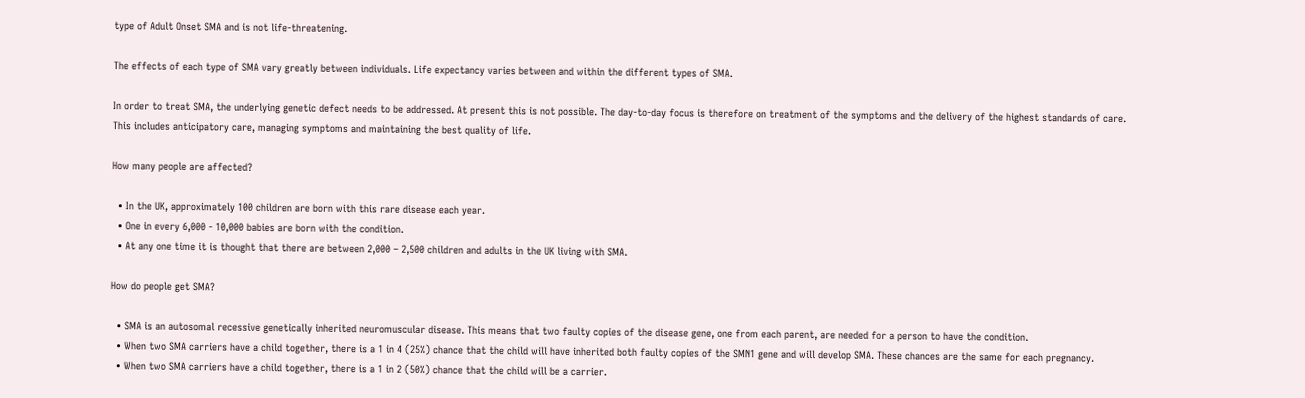type of Adult Onset SMA and is not life-threatening.

The effects of each type of SMA vary greatly between individuals. Life expectancy varies between and within the different types of SMA.

In order to treat SMA, the underlying genetic defect needs to be addressed. At present this is not possible. The day-to-day focus is therefore on treatment of the symptoms and the delivery of the highest standards of care. This includes anticipatory care, managing symptoms and maintaining the best quality of life.

How many people are affected?

  • In the UK, approximately 100 children are born with this rare disease each year.
  • One in every 6,000 - 10,000 babies are born with the condition.
  • At any one time it is thought that there are between 2,000 – 2,500 children and adults in the UK living with SMA.

How do people get SMA?

  • SMA is an autosomal recessive genetically inherited neuromuscular disease. This means that two faulty copies of the disease gene, one from each parent, are needed for a person to have the condition.
  • When two SMA carriers have a child together, there is a 1 in 4 (25%) chance that the child will have inherited both faulty copies of the SMN1 gene and will develop SMA. These chances are the same for each pregnancy.
  • When two SMA carriers have a child together, there is a 1 in 2 (50%) chance that the child will be a carrier.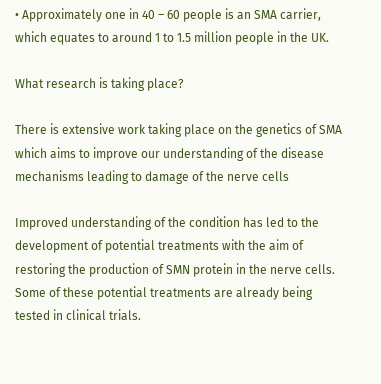• Approximately one in 40 – 60 people is an SMA carrier, which equates to around 1 to 1.5 million people in the UK.

What research is taking place?

There is extensive work taking place on the genetics of SMA which aims to improve our understanding of the disease mechanisms leading to damage of the nerve cells

Improved understanding of the condition has led to the development of potential treatments with the aim of restoring the production of SMN protein in the nerve cells. Some of these potential treatments are already being tested in clinical trials.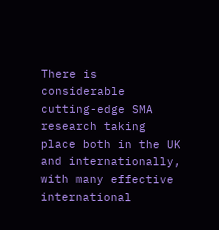There is considerable cutting-edge SMA research taking place both in the UK and internationally, with many effective international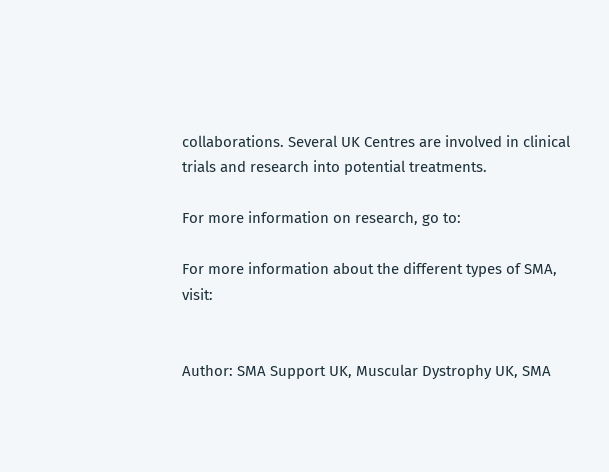collaborations. Several UK Centres are involved in clinical trials and research into potential treatments.

For more information on research, go to:

For more information about the different types of SMA, visit:


Author: SMA Support UK, Muscular Dystrophy UK, SMA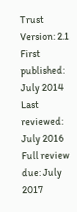Trust
Version: 2.1
First published: July 2014
Last reviewed: July 2016
Full review due: July 2017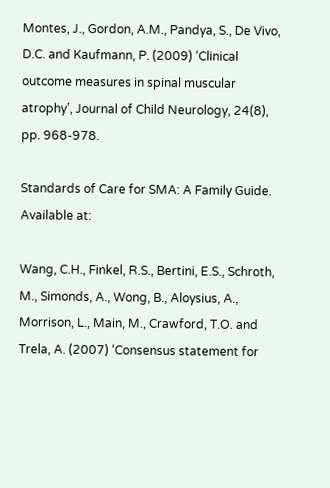Montes, J., Gordon, A.M., Pandya, S., De Vivo, D.C. and Kaufmann, P. (2009) ‘Clinical outcome measures in spinal muscular atrophy’, Journal of Child Neurology, 24(8), pp. 968-978.

Standards of Care for SMA: A Family Guide. Available at:

Wang, C.H., Finkel, R.S., Bertini, E.S., Schroth, M., Simonds, A., Wong, B., Aloysius, A., Morrison, L., Main, M., Crawford, T.O. and Trela, A. (2007) ‘Consensus statement for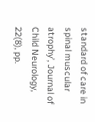standard of care in spinal muscular atrophy’, Journal of Child Neurology, 22(8), pp.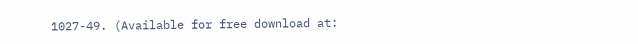1027-49. (Available for free download at: